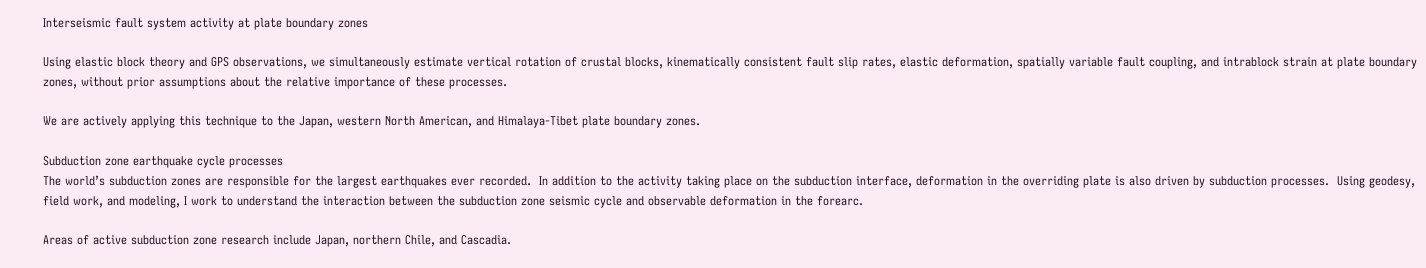Interseismic fault system activity at plate boundary zones

Using elastic block theory and GPS observations, we simultaneously estimate vertical rotation of crustal blocks, kinematically consistent fault slip rates, elastic deformation, spatially variable fault coupling, and intrablock strain at plate boundary zones, without prior assumptions about the relative importance of these processes.

We are actively applying this technique to the Japan, western North American, and Himalaya-Tibet plate boundary zones.

Subduction zone earthquake cycle processes
The world’s subduction zones are responsible for the largest earthquakes ever recorded.  In addition to the activity taking place on the subduction interface, deformation in the overriding plate is also driven by subduction processes.  Using geodesy, field work, and modeling, I work to understand the interaction between the subduction zone seismic cycle and observable deformation in the forearc.

Areas of active subduction zone research include Japan, northern Chile, and Cascadia.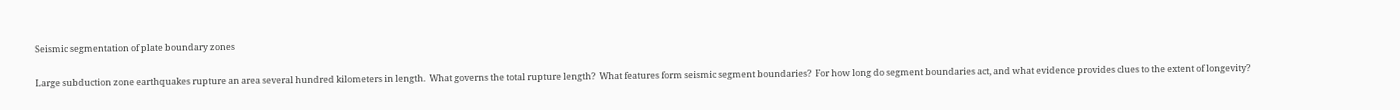Seismic segmentation of plate boundary zones

Large subduction zone earthquakes rupture an area several hundred kilometers in length.  What governs the total rupture length?  What features form seismic segment boundaries?  For how long do segment boundaries act, and what evidence provides clues to the extent of longevity?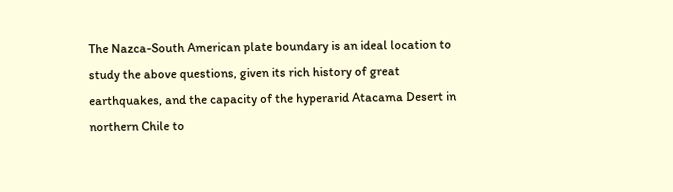The Nazca-South American plate boundary is an ideal location to study the above questions, given its rich history of great earthquakes, and the capacity of the hyperarid Atacama Desert in northern Chile to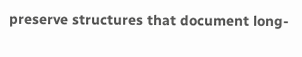preserve structures that document long-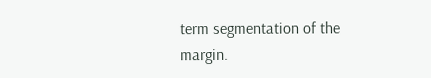term segmentation of the margin.